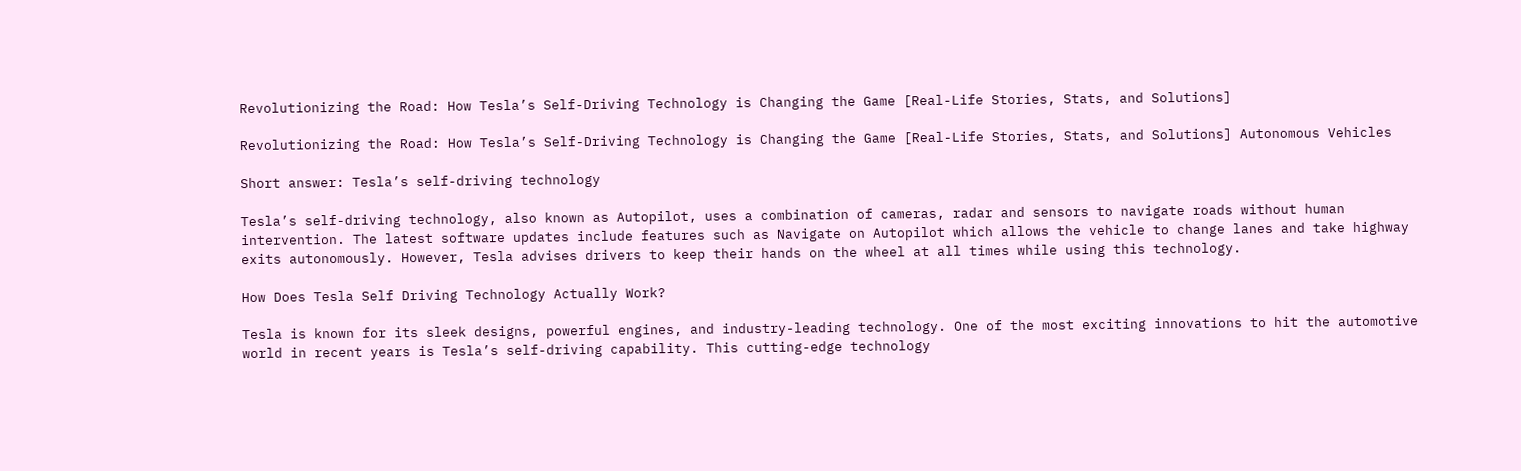Revolutionizing the Road: How Tesla’s Self-Driving Technology is Changing the Game [Real-Life Stories, Stats, and Solutions]

Revolutionizing the Road: How Tesla’s Self-Driving Technology is Changing the Game [Real-Life Stories, Stats, and Solutions] Autonomous Vehicles

Short answer: Tesla’s self-driving technology

Tesla’s self-driving technology, also known as Autopilot, uses a combination of cameras, radar and sensors to navigate roads without human intervention. The latest software updates include features such as Navigate on Autopilot which allows the vehicle to change lanes and take highway exits autonomously. However, Tesla advises drivers to keep their hands on the wheel at all times while using this technology.

How Does Tesla Self Driving Technology Actually Work?

Tesla is known for its sleek designs, powerful engines, and industry-leading technology. One of the most exciting innovations to hit the automotive world in recent years is Tesla’s self-driving capability. This cutting-edge technology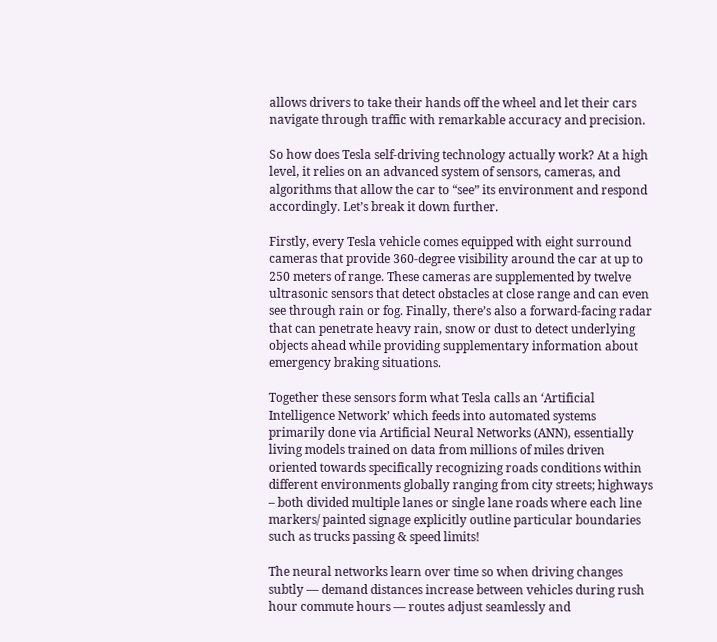allows drivers to take their hands off the wheel and let their cars navigate through traffic with remarkable accuracy and precision.

So how does Tesla self-driving technology actually work? At a high level, it relies on an advanced system of sensors, cameras, and algorithms that allow the car to “see” its environment and respond accordingly. Let’s break it down further.

Firstly, every Tesla vehicle comes equipped with eight surround cameras that provide 360-degree visibility around the car at up to 250 meters of range. These cameras are supplemented by twelve ultrasonic sensors that detect obstacles at close range and can even see through rain or fog. Finally, there’s also a forward-facing radar that can penetrate heavy rain, snow or dust to detect underlying objects ahead while providing supplementary information about emergency braking situations.

Together these sensors form what Tesla calls an ‘Artificial Intelligence Network’ which feeds into automated systems primarily done via Artificial Neural Networks (ANN), essentially living models trained on data from millions of miles driven oriented towards specifically recognizing roads conditions within different environments globally ranging from city streets; highways – both divided multiple lanes or single lane roads where each line markers/ painted signage explicitly outline particular boundaries such as trucks passing & speed limits!

The neural networks learn over time so when driving changes subtly — demand distances increase between vehicles during rush hour commute hours –– routes adjust seamlessly and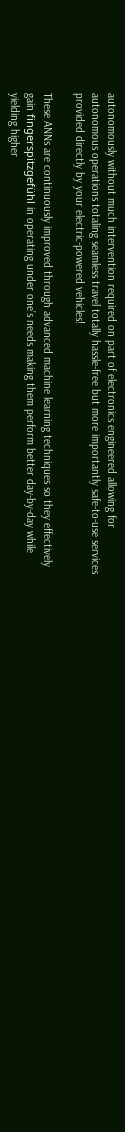autonomously without much intervention required on part of electronics engineered allowing for autonomous operations totaling seamless travel totally hassle-free but more importantly safe-to-use services provided directly by your electric-powered vehicles!

These ANNs are continuously improved through advanced machine learning techniques so they effectively gain fingerspitzgefühl in operating under one’s needs making them perform better day-by-day while yielding higher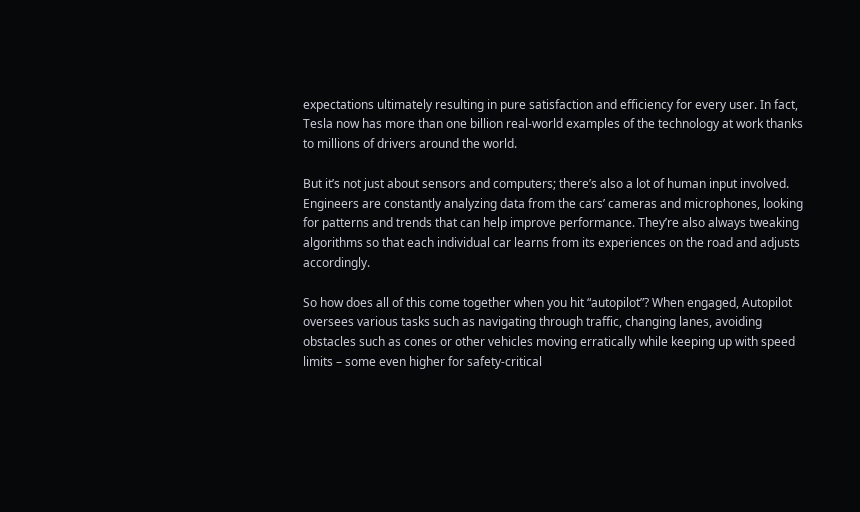expectations ultimately resulting in pure satisfaction and efficiency for every user. In fact, Tesla now has more than one billion real-world examples of the technology at work thanks to millions of drivers around the world.

But it’s not just about sensors and computers; there’s also a lot of human input involved. Engineers are constantly analyzing data from the cars’ cameras and microphones, looking for patterns and trends that can help improve performance. They’re also always tweaking algorithms so that each individual car learns from its experiences on the road and adjusts accordingly.

So how does all of this come together when you hit “autopilot”? When engaged, Autopilot oversees various tasks such as navigating through traffic, changing lanes, avoiding obstacles such as cones or other vehicles moving erratically while keeping up with speed limits – some even higher for safety-critical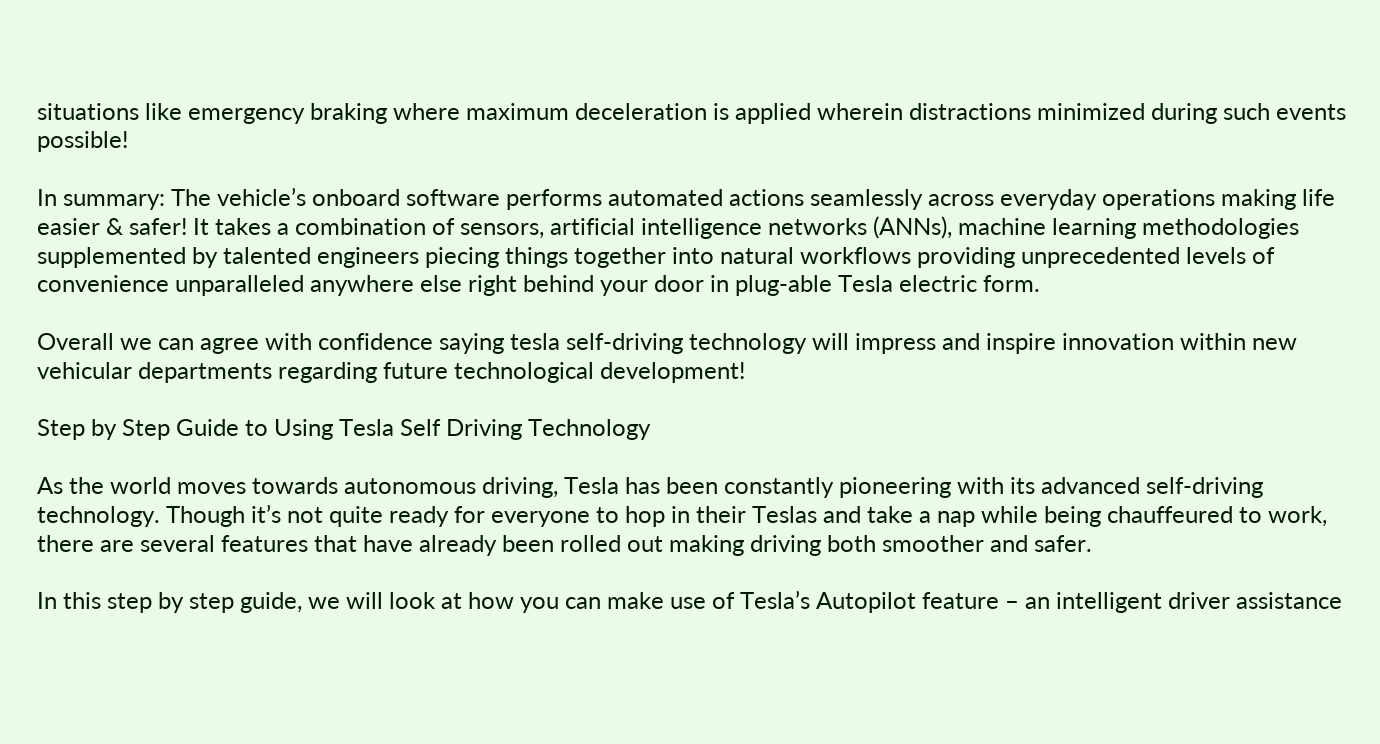situations like emergency braking where maximum deceleration is applied wherein distractions minimized during such events possible!

In summary: The vehicle’s onboard software performs automated actions seamlessly across everyday operations making life easier & safer! It takes a combination of sensors, artificial intelligence networks (ANNs), machine learning methodologies supplemented by talented engineers piecing things together into natural workflows providing unprecedented levels of convenience unparalleled anywhere else right behind your door in plug-able Tesla electric form.

Overall we can agree with confidence saying tesla self-driving technology will impress and inspire innovation within new vehicular departments regarding future technological development!

Step by Step Guide to Using Tesla Self Driving Technology

As the world moves towards autonomous driving, Tesla has been constantly pioneering with its advanced self-driving technology. Though it’s not quite ready for everyone to hop in their Teslas and take a nap while being chauffeured to work, there are several features that have already been rolled out making driving both smoother and safer.

In this step by step guide, we will look at how you can make use of Tesla’s Autopilot feature – an intelligent driver assistance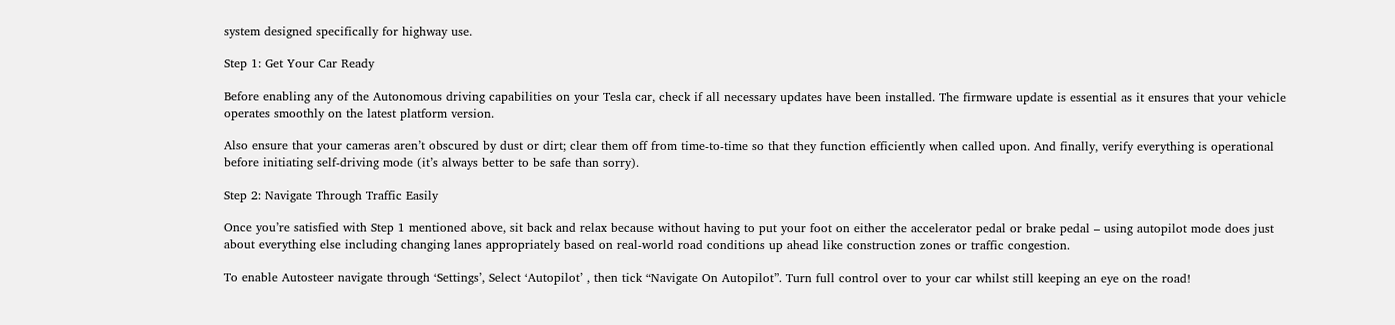system designed specifically for highway use.

Step 1: Get Your Car Ready

Before enabling any of the Autonomous driving capabilities on your Tesla car, check if all necessary updates have been installed. The firmware update is essential as it ensures that your vehicle operates smoothly on the latest platform version.

Also ensure that your cameras aren’t obscured by dust or dirt; clear them off from time-to-time so that they function efficiently when called upon. And finally, verify everything is operational before initiating self-driving mode (it’s always better to be safe than sorry).

Step 2: Navigate Through Traffic Easily

Once you’re satisfied with Step 1 mentioned above, sit back and relax because without having to put your foot on either the accelerator pedal or brake pedal – using autopilot mode does just about everything else including changing lanes appropriately based on real-world road conditions up ahead like construction zones or traffic congestion.

To enable Autosteer navigate through ‘Settings’, Select ‘Autopilot’ , then tick “Navigate On Autopilot”. Turn full control over to your car whilst still keeping an eye on the road!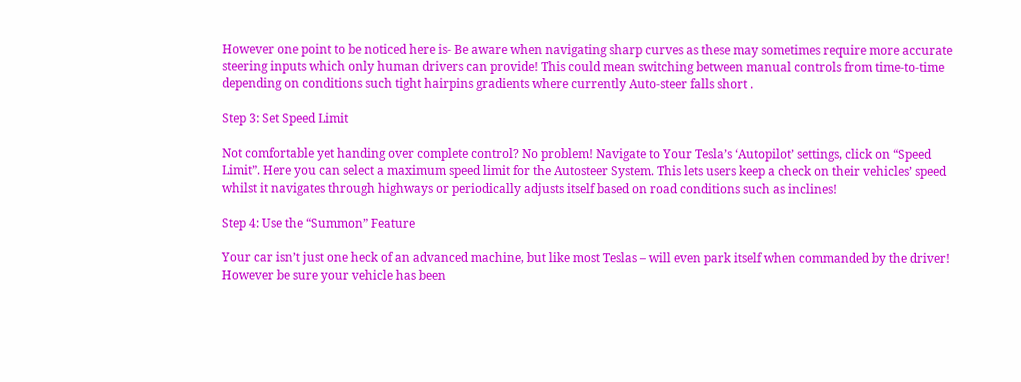However one point to be noticed here is- Be aware when navigating sharp curves as these may sometimes require more accurate steering inputs which only human drivers can provide! This could mean switching between manual controls from time-to-time depending on conditions such tight hairpins gradients where currently Auto-steer falls short .

Step 3: Set Speed Limit

Not comfortable yet handing over complete control? No problem! Navigate to Your Tesla’s ‘Autopilot’ settings, click on “Speed Limit”. Here you can select a maximum speed limit for the Autosteer System. This lets users keep a check on their vehicles’ speed whilst it navigates through highways or periodically adjusts itself based on road conditions such as inclines!

Step 4: Use the “Summon” Feature

Your car isn’t just one heck of an advanced machine, but like most Teslas – will even park itself when commanded by the driver! However be sure your vehicle has been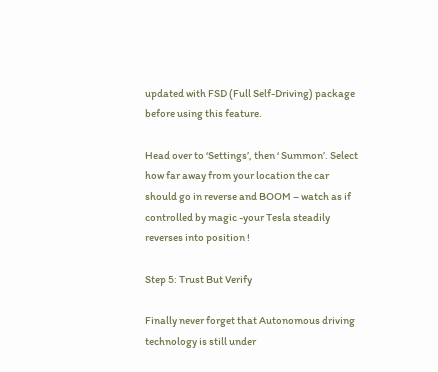updated with FSD (Full Self-Driving) package before using this feature.

Head over to ‘Settings’, then ‘ Summon’. Select how far away from your location the car should go in reverse and BOOM – watch as if controlled by magic -your Tesla steadily reverses into position !

Step 5: Trust But Verify

Finally never forget that Autonomous driving technology is still under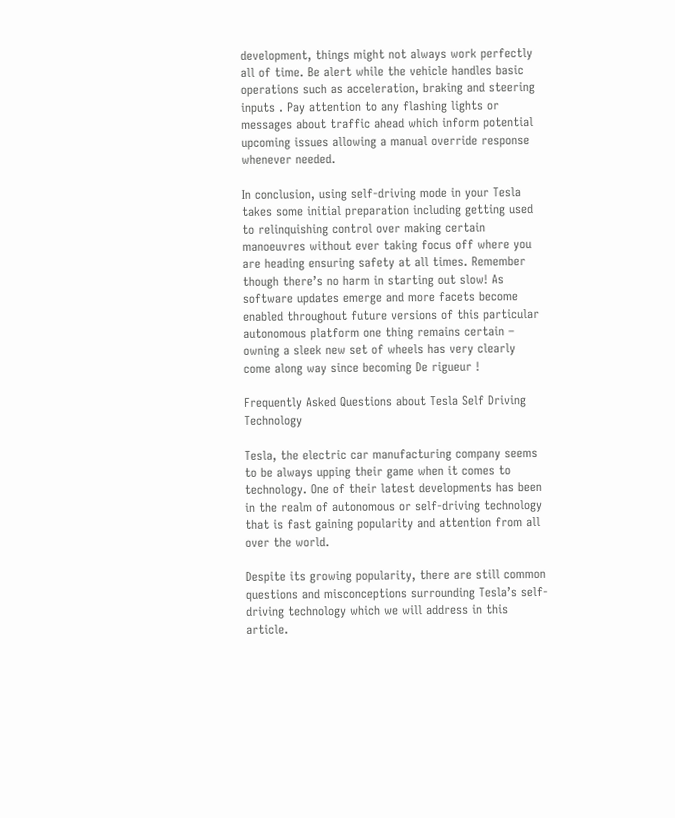development, things might not always work perfectly all of time. Be alert while the vehicle handles basic operations such as acceleration, braking and steering inputs . Pay attention to any flashing lights or messages about traffic ahead which inform potential upcoming issues allowing a manual override response whenever needed.

In conclusion, using self-driving mode in your Tesla takes some initial preparation including getting used to relinquishing control over making certain manoeuvres without ever taking focus off where you are heading ensuring safety at all times. Remember though there’s no harm in starting out slow! As software updates emerge and more facets become enabled throughout future versions of this particular autonomous platform one thing remains certain – owning a sleek new set of wheels has very clearly come along way since becoming De rigueur !

Frequently Asked Questions about Tesla Self Driving Technology

Tesla, the electric car manufacturing company seems to be always upping their game when it comes to technology. One of their latest developments has been in the realm of autonomous or self-driving technology that is fast gaining popularity and attention from all over the world.

Despite its growing popularity, there are still common questions and misconceptions surrounding Tesla’s self-driving technology which we will address in this article.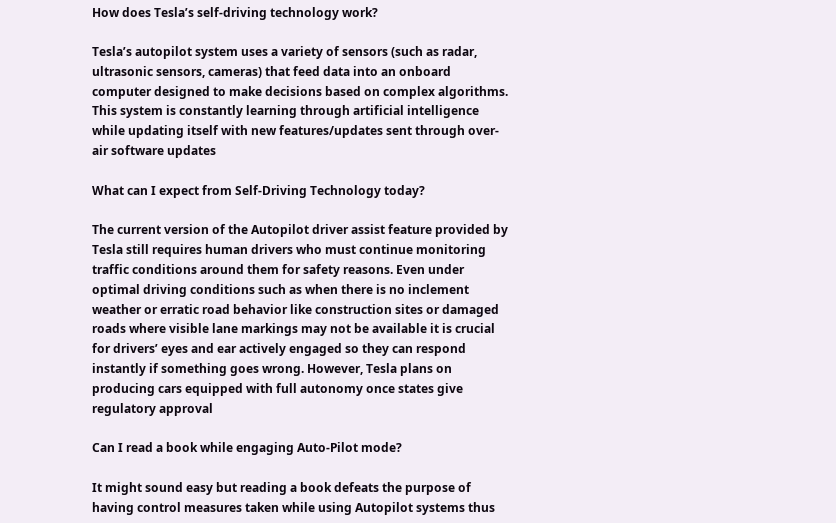How does Tesla’s self-driving technology work?

Tesla’s autopilot system uses a variety of sensors (such as radar, ultrasonic sensors, cameras) that feed data into an onboard computer designed to make decisions based on complex algorithms. This system is constantly learning through artificial intelligence while updating itself with new features/updates sent through over-air software updates

What can I expect from Self-Driving Technology today?

The current version of the Autopilot driver assist feature provided by Tesla still requires human drivers who must continue monitoring traffic conditions around them for safety reasons. Even under optimal driving conditions such as when there is no inclement weather or erratic road behavior like construction sites or damaged roads where visible lane markings may not be available it is crucial for drivers’ eyes and ear actively engaged so they can respond instantly if something goes wrong. However, Tesla plans on producing cars equipped with full autonomy once states give regulatory approval

Can I read a book while engaging Auto-Pilot mode?

It might sound easy but reading a book defeats the purpose of having control measures taken while using Autopilot systems thus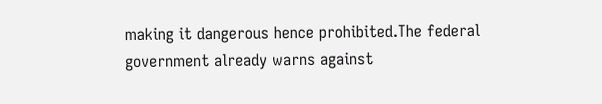making it dangerous hence prohibited.The federal government already warns against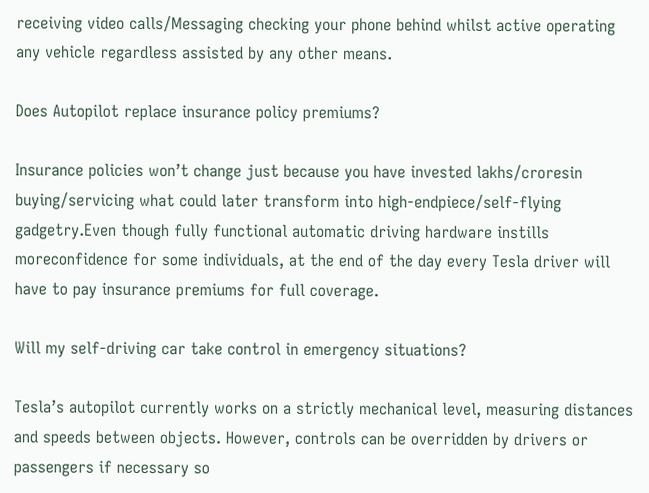receiving video calls/Messaging checking your phone behind whilst active operating any vehicle regardless assisted by any other means.

Does Autopilot replace insurance policy premiums?

Insurance policies won’t change just because you have invested lakhs/croresin buying/servicing what could later transform into high-endpiece/self-flying gadgetry.Even though fully functional automatic driving hardware instills moreconfidence for some individuals, at the end of the day every Tesla driver will have to pay insurance premiums for full coverage.

Will my self-driving car take control in emergency situations?

Tesla’s autopilot currently works on a strictly mechanical level, measuring distances and speeds between objects. However, controls can be overridden by drivers or passengers if necessary so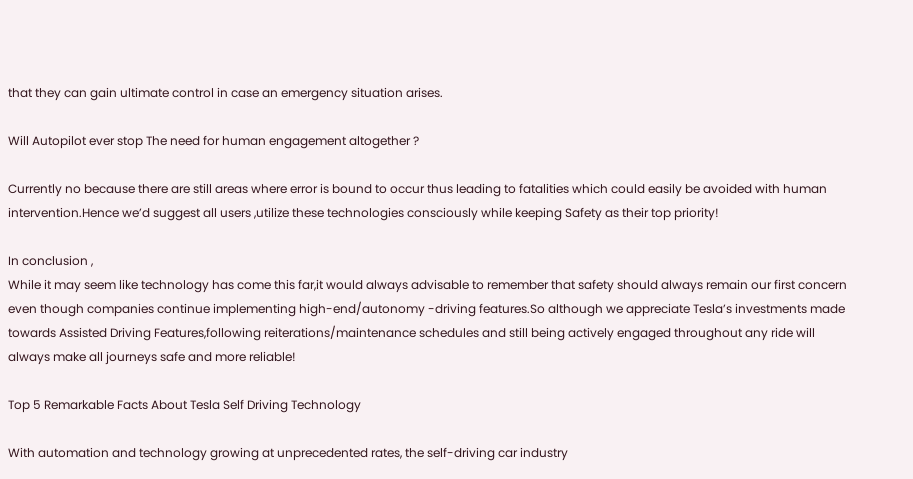that they can gain ultimate control in case an emergency situation arises.

Will Autopilot ever stop The need for human engagement altogether ?

Currently no because there are still areas where error is bound to occur thus leading to fatalities which could easily be avoided with human intervention.Hence we’d suggest all users ,utilize these technologies consciously while keeping Safety as their top priority!

In conclusion ,
While it may seem like technology has come this far,it would always advisable to remember that safety should always remain our first concern even though companies continue implementing high-end/autonomy -driving features.So although we appreciate Tesla’s investments made towards Assisted Driving Features,following reiterations/maintenance schedules and still being actively engaged throughout any ride will always make all journeys safe and more reliable!

Top 5 Remarkable Facts About Tesla Self Driving Technology

With automation and technology growing at unprecedented rates, the self-driving car industry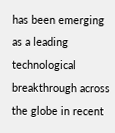has been emerging as a leading technological breakthrough across the globe in recent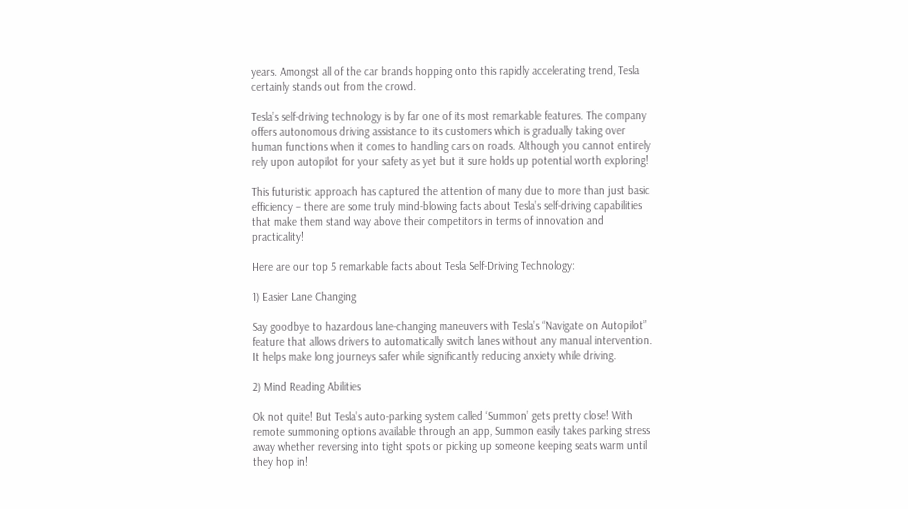years. Amongst all of the car brands hopping onto this rapidly accelerating trend, Tesla certainly stands out from the crowd.

Tesla’s self-driving technology is by far one of its most remarkable features. The company offers autonomous driving assistance to its customers which is gradually taking over human functions when it comes to handling cars on roads. Although you cannot entirely rely upon autopilot for your safety as yet but it sure holds up potential worth exploring!

This futuristic approach has captured the attention of many due to more than just basic efficiency – there are some truly mind-blowing facts about Tesla’s self-driving capabilities that make them stand way above their competitors in terms of innovation and practicality!

Here are our top 5 remarkable facts about Tesla Self-Driving Technology:

1) Easier Lane Changing

Say goodbye to hazardous lane-changing maneuvers with Tesla’s “Navigate on Autopilot” feature that allows drivers to automatically switch lanes without any manual intervention. It helps make long journeys safer while significantly reducing anxiety while driving.

2) Mind Reading Abilities

Ok not quite! But Tesla’s auto-parking system called ‘Summon’ gets pretty close! With remote summoning options available through an app, Summon easily takes parking stress away whether reversing into tight spots or picking up someone keeping seats warm until they hop in!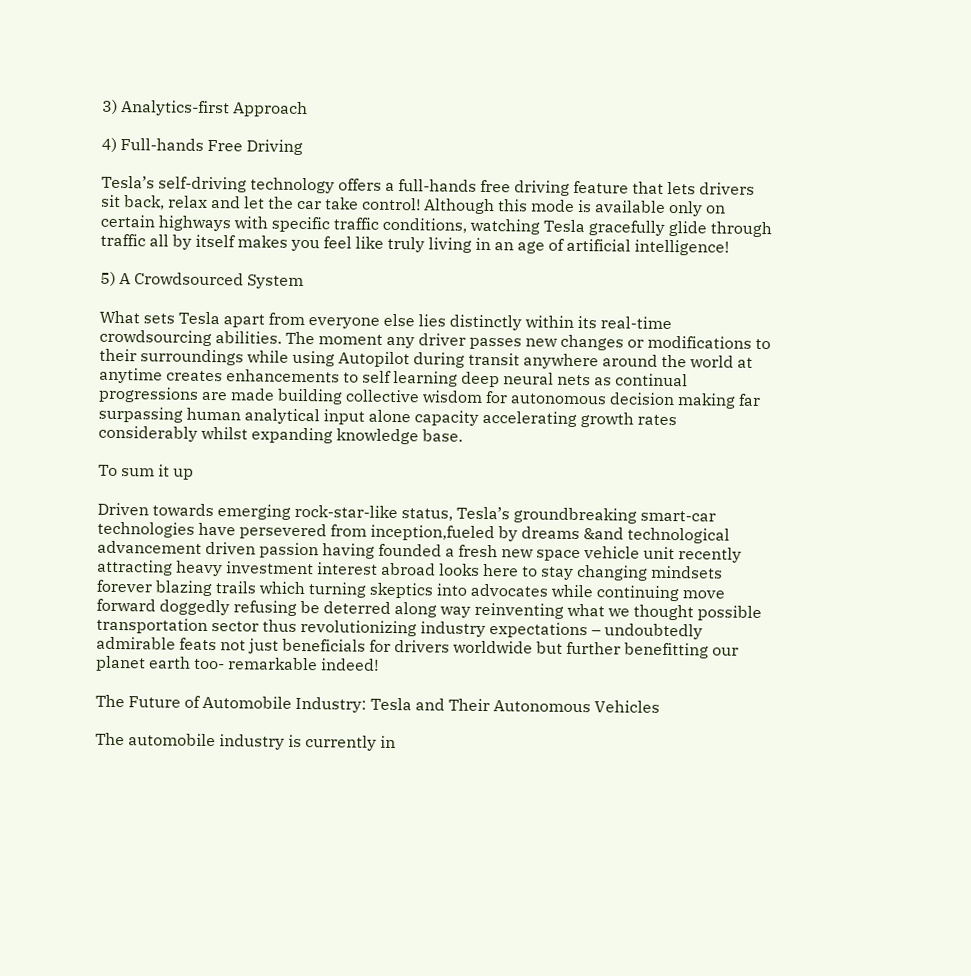3) Analytics-first Approach

4) Full-hands Free Driving

Tesla’s self-driving technology offers a full-hands free driving feature that lets drivers sit back, relax and let the car take control! Although this mode is available only on certain highways with specific traffic conditions, watching Tesla gracefully glide through traffic all by itself makes you feel like truly living in an age of artificial intelligence!

5) A Crowdsourced System

What sets Tesla apart from everyone else lies distinctly within its real-time crowdsourcing abilities. The moment any driver passes new changes or modifications to their surroundings while using Autopilot during transit anywhere around the world at anytime creates enhancements to self learning deep neural nets as continual progressions are made building collective wisdom for autonomous decision making far surpassing human analytical input alone capacity accelerating growth rates considerably whilst expanding knowledge base.

To sum it up

Driven towards emerging rock-star-like status, Tesla’s groundbreaking smart-car technologies have persevered from inception,fueled by dreams &and technological advancement driven passion having founded a fresh new space vehicle unit recently attracting heavy investment interest abroad looks here to stay changing mindsets forever blazing trails which turning skeptics into advocates while continuing move forward doggedly refusing be deterred along way reinventing what we thought possible transportation sector thus revolutionizing industry expectations – undoubtedly admirable feats not just beneficials for drivers worldwide but further benefitting our planet earth too- remarkable indeed!

The Future of Automobile Industry: Tesla and Their Autonomous Vehicles

The automobile industry is currently in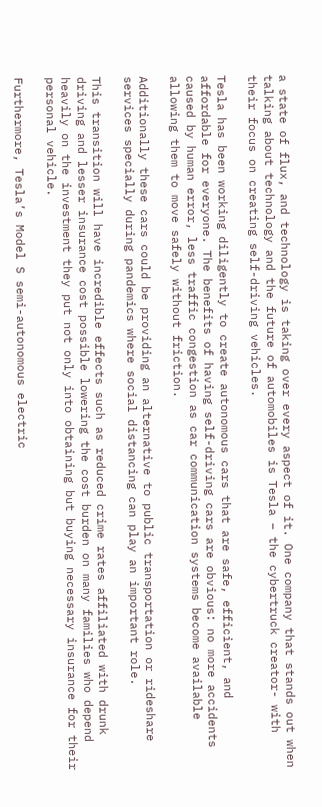a state of flux, and technology is taking over every aspect of it. One company that stands out when talking about technology and the future of automobiles is Tesla – the cybertruck creator- with their focus on creating self-driving vehicles.

Tesla has been working diligently to create autonomous cars that are safe, efficient, and affordable for everyone. The benefits of having self-driving cars are obvious: no more accidents caused by human error, less traffic congestion as car communication systems become available allowing them to move safely without friction.

Additionally these cars could be providing an alternative to public transportation or rideshare services specially during pandemics where social distancing can play an important role.

This transition will have incredible effects such as reduced crime rates affiliated with drunk driving and lesser insurance cost possible lowering the cost burden on many families who depend heavily on the investment they put not only into obtaining but buying necessary insurance for their personal vehicle.

Furthermore, Tesla’s Model S semi-autonomous electric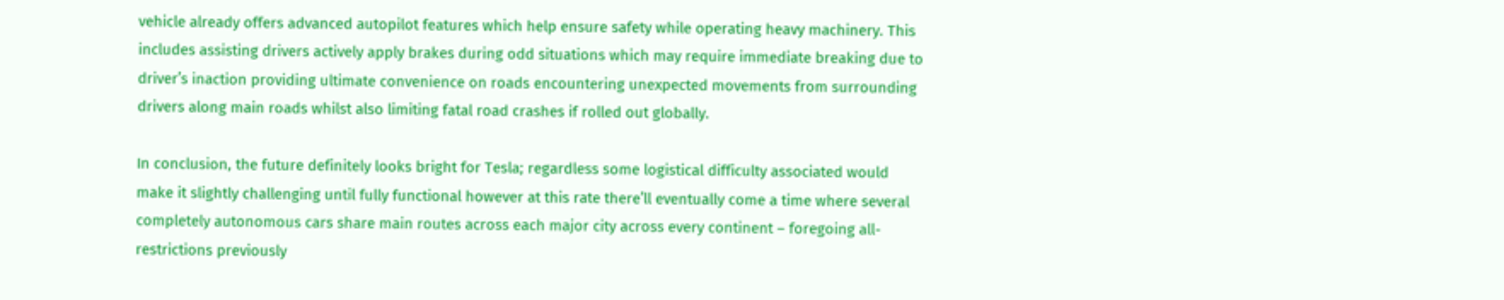vehicle already offers advanced autopilot features which help ensure safety while operating heavy machinery. This includes assisting drivers actively apply brakes during odd situations which may require immediate breaking due to driver’s inaction providing ultimate convenience on roads encountering unexpected movements from surrounding drivers along main roads whilst also limiting fatal road crashes if rolled out globally.

In conclusion, the future definitely looks bright for Tesla; regardless some logistical difficulty associated would make it slightly challenging until fully functional however at this rate there’ll eventually come a time where several completely autonomous cars share main routes across each major city across every continent – foregoing all-restrictions previously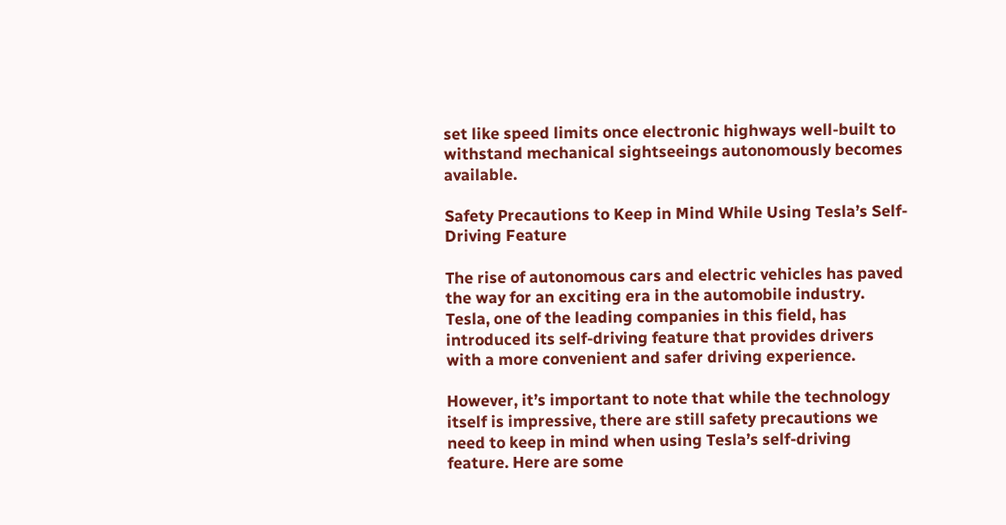set like speed limits once electronic highways well-built to withstand mechanical sightseeings autonomously becomes available.

Safety Precautions to Keep in Mind While Using Tesla’s Self-Driving Feature

The rise of autonomous cars and electric vehicles has paved the way for an exciting era in the automobile industry. Tesla, one of the leading companies in this field, has introduced its self-driving feature that provides drivers with a more convenient and safer driving experience.

However, it’s important to note that while the technology itself is impressive, there are still safety precautions we need to keep in mind when using Tesla’s self-driving feature. Here are some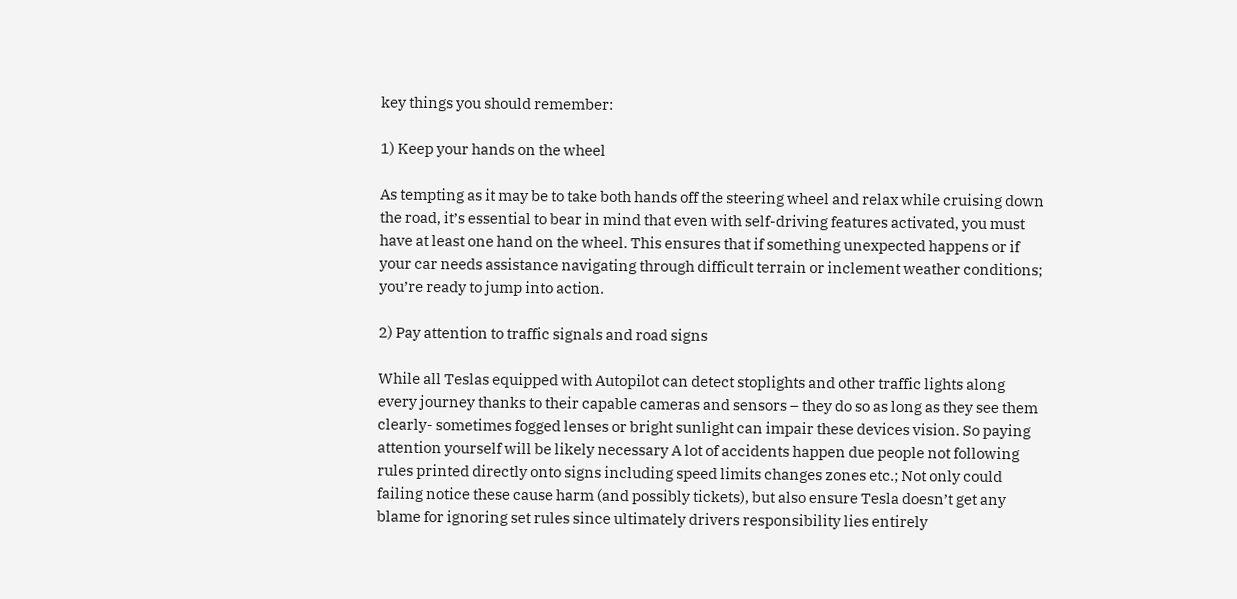key things you should remember:

1) Keep your hands on the wheel

As tempting as it may be to take both hands off the steering wheel and relax while cruising down the road, it’s essential to bear in mind that even with self-driving features activated, you must have at least one hand on the wheel. This ensures that if something unexpected happens or if your car needs assistance navigating through difficult terrain or inclement weather conditions; you’re ready to jump into action.

2) Pay attention to traffic signals and road signs

While all Teslas equipped with Autopilot can detect stoplights and other traffic lights along every journey thanks to their capable cameras and sensors – they do so as long as they see them clearly- sometimes fogged lenses or bright sunlight can impair these devices vision. So paying attention yourself will be likely necessary A lot of accidents happen due people not following rules printed directly onto signs including speed limits changes zones etc.; Not only could failing notice these cause harm (and possibly tickets), but also ensure Tesla doesn’t get any blame for ignoring set rules since ultimately drivers responsibility lies entirely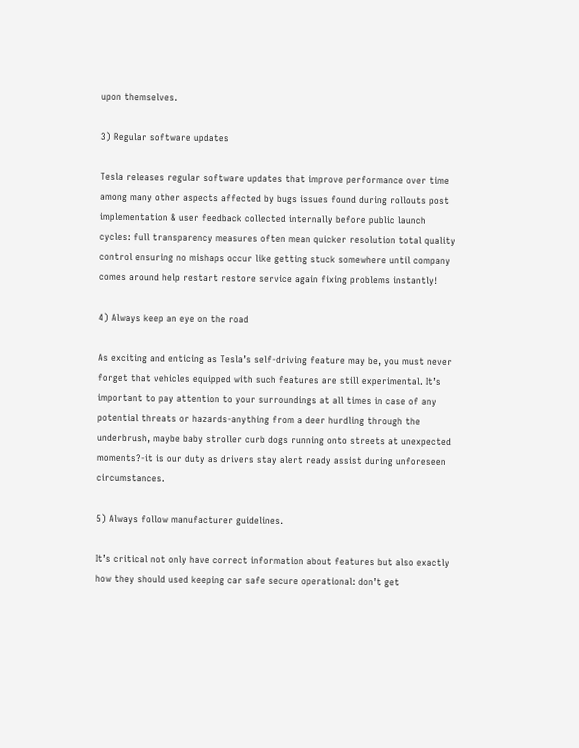upon themselves.

3) Regular software updates

Tesla releases regular software updates that improve performance over time among many other aspects affected by bugs issues found during rollouts post implementation & user feedback collected internally before public launch cycles: full transparency measures often mean quicker resolution total quality control ensuring no mishaps occur like getting stuck somewhere until company comes around help restart restore service again fixing problems instantly!

4) Always keep an eye on the road

As exciting and enticing as Tesla’s self-driving feature may be, you must never forget that vehicles equipped with such features are still experimental. It’s important to pay attention to your surroundings at all times in case of any potential threats or hazards-anything from a deer hurdling through the underbrush, maybe baby stroller curb dogs running onto streets at unexpected moments?-it is our duty as drivers stay alert ready assist during unforeseen circumstances.

5) Always follow manufacturer guidelines.

It’s critical not only have correct information about features but also exactly how they should used keeping car safe secure operational: don’t get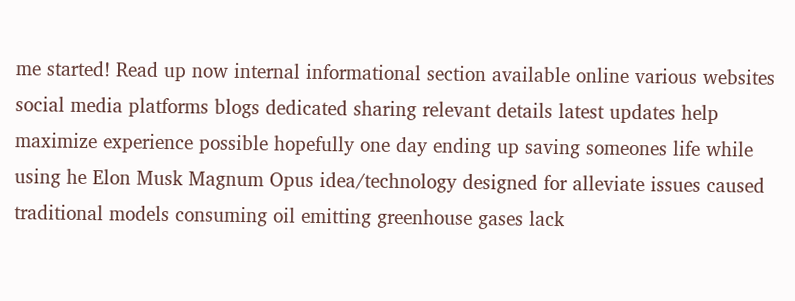me started! Read up now internal informational section available online various websites social media platforms blogs dedicated sharing relevant details latest updates help maximize experience possible hopefully one day ending up saving someones life while using he Elon Musk Magnum Opus idea/technology designed for alleviate issues caused traditional models consuming oil emitting greenhouse gases lack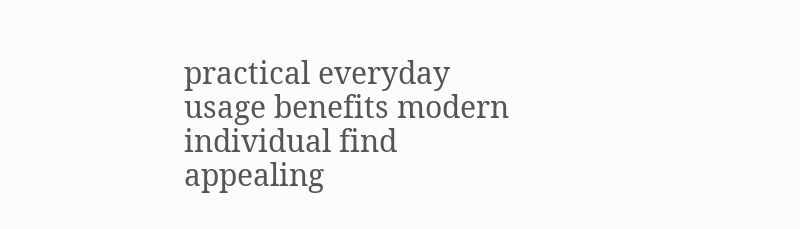practical everyday usage benefits modern individual find appealing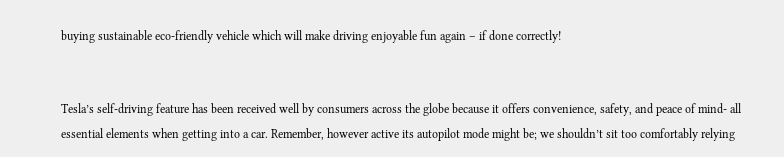buying sustainable eco-friendly vehicle which will make driving enjoyable fun again – if done correctly!


Tesla’s self-driving feature has been received well by consumers across the globe because it offers convenience, safety, and peace of mind- all essential elements when getting into a car. Remember, however active its autopilot mode might be; we shouldn’t sit too comfortably relying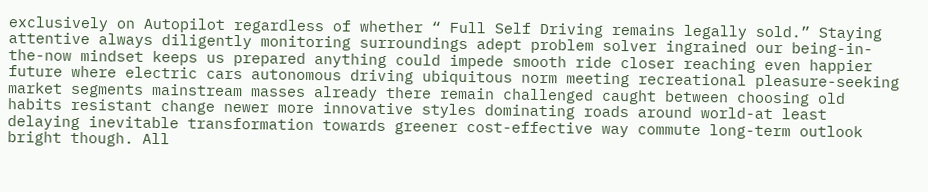exclusively on Autopilot regardless of whether “ Full Self Driving remains legally sold.” Staying attentive always diligently monitoring surroundings adept problem solver ingrained our being-in-the-now mindset keeps us prepared anything could impede smooth ride closer reaching even happier future where electric cars autonomous driving ubiquitous norm meeting recreational pleasure-seeking market segments mainstream masses already there remain challenged caught between choosing old habits resistant change newer more innovative styles dominating roads around world-at least delaying inevitable transformation towards greener cost-effective way commute long-term outlook bright though. All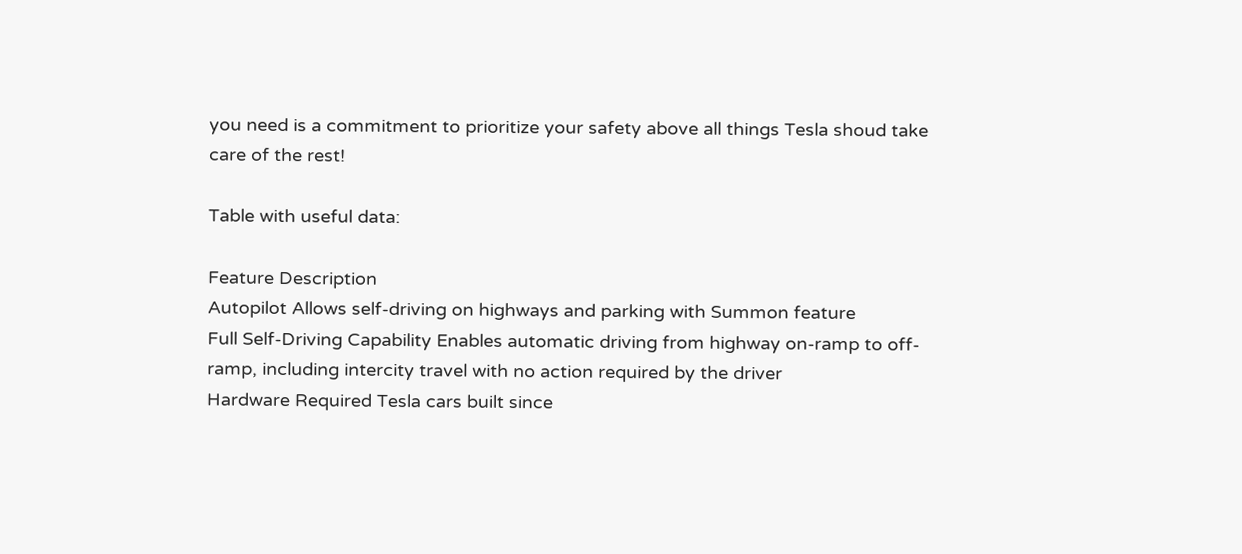you need is a commitment to prioritize your safety above all things Tesla shoud take care of the rest!

Table with useful data:

Feature Description
Autopilot Allows self-driving on highways and parking with Summon feature
Full Self-Driving Capability Enables automatic driving from highway on-ramp to off-ramp, including intercity travel with no action required by the driver
Hardware Required Tesla cars built since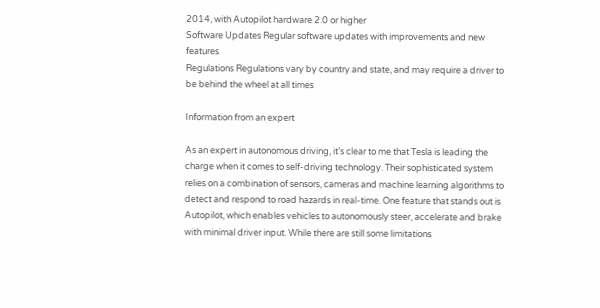2014, with Autopilot hardware 2.0 or higher
Software Updates Regular software updates with improvements and new features
Regulations Regulations vary by country and state, and may require a driver to be behind the wheel at all times

Information from an expert

As an expert in autonomous driving, it’s clear to me that Tesla is leading the charge when it comes to self-driving technology. Their sophisticated system relies on a combination of sensors, cameras and machine learning algorithms to detect and respond to road hazards in real-time. One feature that stands out is Autopilot, which enables vehicles to autonomously steer, accelerate and brake with minimal driver input. While there are still some limitations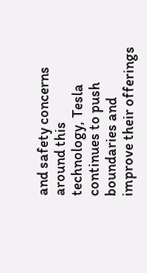and safety concerns around this technology, Tesla continues to push boundaries and improve their offerings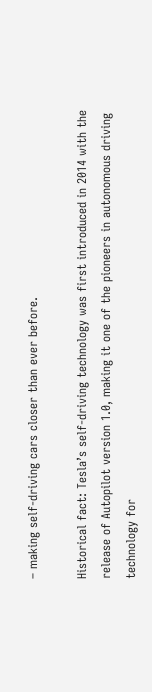– making self-driving cars closer than ever before.

Historical fact: Tesla’s self-driving technology was first introduced in 2014 with the release of Autopilot version 1.0, making it one of the pioneers in autonomous driving technology for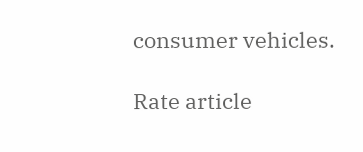consumer vehicles.

Rate article